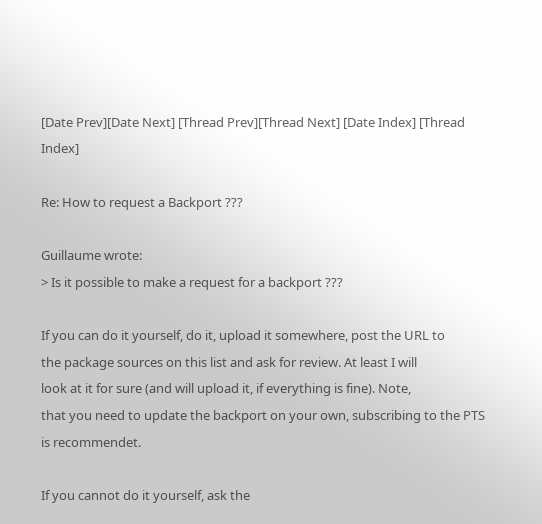[Date Prev][Date Next] [Thread Prev][Thread Next] [Date Index] [Thread Index]

Re: How to request a Backport ???

Guillaume wrote:
> Is it possible to make a request for a backport ???

If you can do it yourself, do it, upload it somewhere, post the URL to
the package sources on this list and ask for review. At least I will
look at it for sure (and will upload it, if everything is fine). Note,
that you need to update the backport on your own, subscribing to the PTS
is recommendet.

If you cannot do it yourself, ask the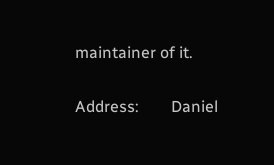maintainer of it.

Address:        Daniel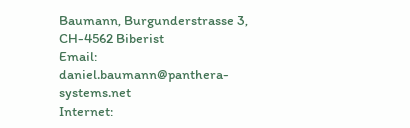Baumann, Burgunderstrasse 3, CH-4562 Biberist
Email:          daniel.baumann@panthera-systems.net
Internet: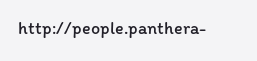http://people.panthera-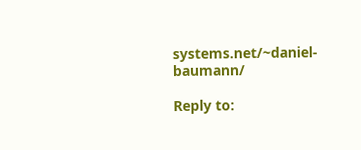systems.net/~daniel-baumann/

Reply to: